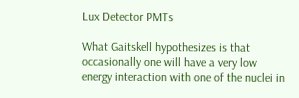Lux Detector PMTs

What Gaitskell hypothesizes is that occasionally one will have a very low energy interaction with one of the nuclei in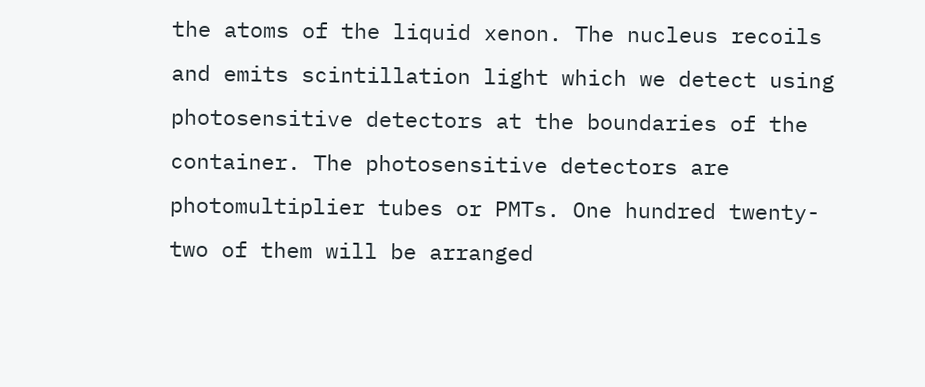the atoms of the liquid xenon. The nucleus recoils and emits scintillation light which we detect using photosensitive detectors at the boundaries of the container. The photosensitive detectors are photomultiplier tubes or PMTs. One hundred twenty-two of them will be arranged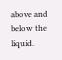above and below the liquid.